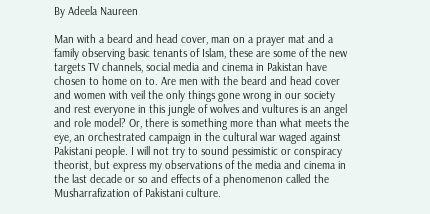By Adeela Naureen

Man with a beard and head cover, man on a prayer mat and a family observing basic tenants of Islam, these are some of the new targets TV channels, social media and cinema in Pakistan have chosen to home on to. Are men with the beard and head cover and women with veil the only things gone wrong in our society and rest everyone in this jungle of wolves and vultures is an angel and role model? Or, there is something more than what meets the eye, an orchestrated campaign in the cultural war waged against Pakistani people. I will not try to sound pessimistic or conspiracy theorist, but express my observations of the media and cinema in the last decade or so and effects of a phenomenon called the Musharrafization of Pakistani culture.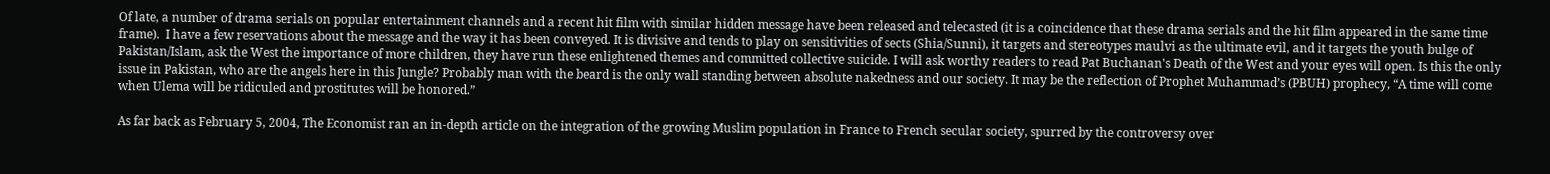Of late, a number of drama serials on popular entertainment channels and a recent hit film with similar hidden message have been released and telecasted (it is a coincidence that these drama serials and the hit film appeared in the same time frame).  I have a few reservations about the message and the way it has been conveyed. It is divisive and tends to play on sensitivities of sects (Shia/Sunni), it targets and stereotypes maulvi as the ultimate evil, and it targets the youth bulge of Pakistan/Islam, ask the West the importance of more children, they have run these enlightened themes and committed collective suicide. I will ask worthy readers to read Pat Buchanan's Death of the West and your eyes will open. Is this the only issue in Pakistan, who are the angels here in this Jungle? Probably man with the beard is the only wall standing between absolute nakedness and our society. It may be the reflection of Prophet Muhammad’s (PBUH) prophecy, “A time will come when Ulema will be ridiculed and prostitutes will be honored.”

As far back as February 5, 2004, The Economist ran an in-depth article on the integration of the growing Muslim population in France to French secular society, spurred by the controversy over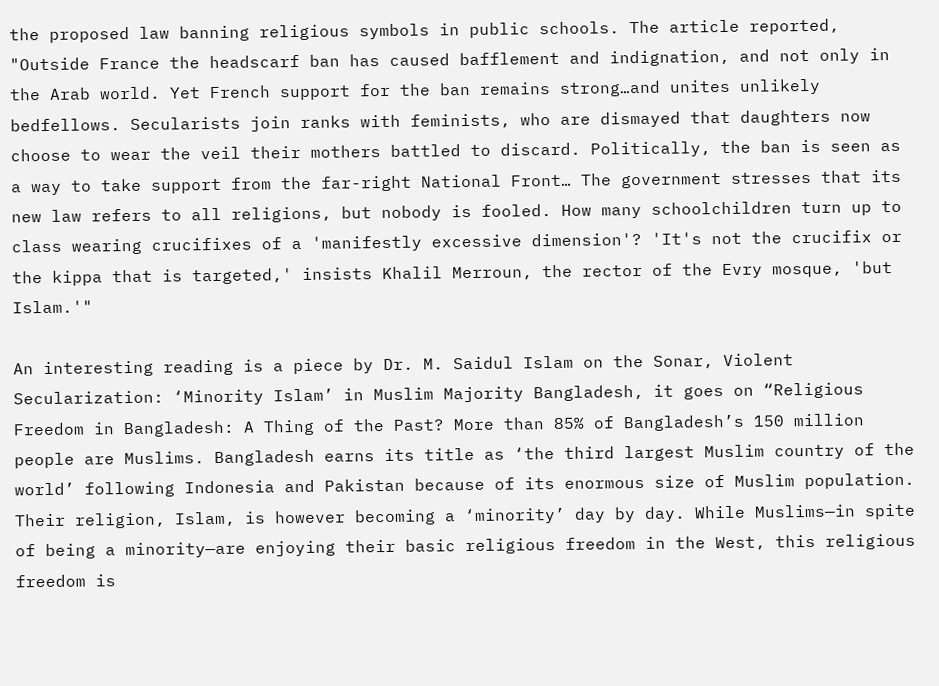the proposed law banning religious symbols in public schools. The article reported, "Outside France the headscarf ban has caused bafflement and indignation, and not only in the Arab world. Yet French support for the ban remains strong…and unites unlikely bedfellows. Secularists join ranks with feminists, who are dismayed that daughters now choose to wear the veil their mothers battled to discard. Politically, the ban is seen as a way to take support from the far-right National Front… The government stresses that its new law refers to all religions, but nobody is fooled. How many schoolchildren turn up to class wearing crucifixes of a 'manifestly excessive dimension'? 'It's not the crucifix or the kippa that is targeted,' insists Khalil Merroun, the rector of the Evry mosque, 'but Islam.'"

An interesting reading is a piece by Dr. M. Saidul Islam on the Sonar, Violent Secularization: ‘Minority Islam’ in Muslim Majority Bangladesh, it goes on “Religious Freedom in Bangladesh: A Thing of the Past? More than 85% of Bangladesh’s 150 million people are Muslims. Bangladesh earns its title as ‘the third largest Muslim country of the world’ following Indonesia and Pakistan because of its enormous size of Muslim population. Their religion, Islam, is however becoming a ‘minority’ day by day. While Muslims—in spite of being a minority—are enjoying their basic religious freedom in the West, this religious freedom is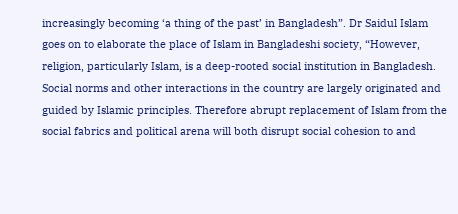increasingly becoming ‘a thing of the past’ in Bangladesh”. Dr Saidul Islam goes on to elaborate the place of Islam in Bangladeshi society, “However, religion, particularly Islam, is a deep-rooted social institution in Bangladesh. Social norms and other interactions in the country are largely originated and guided by Islamic principles. Therefore abrupt replacement of Islam from the social fabrics and political arena will both disrupt social cohesion to and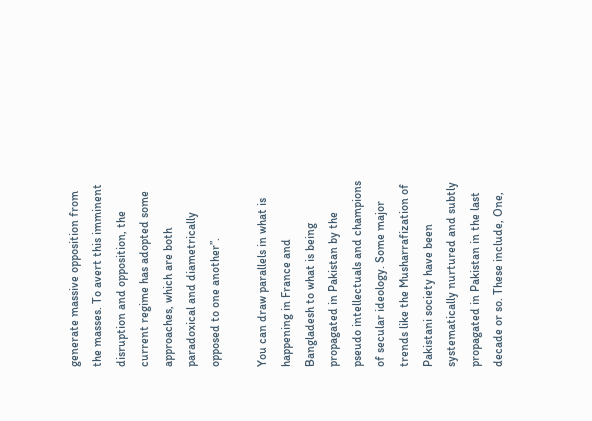generate massive opposition from the masses. To avert this imminent disruption and opposition, the current regime has adopted some approaches, which are both paradoxical and diametrically opposed to one another”.

You can draw parallels in what is happening in France and Bangladesh to what is being propagated in Pakistan by the pseudo intellectuals and champions of secular ideology. Some major trends like the Musharrafization of Pakistani society have been systematically nurtured and subtly propagated in Pakistan in the last decade or so. These include, One,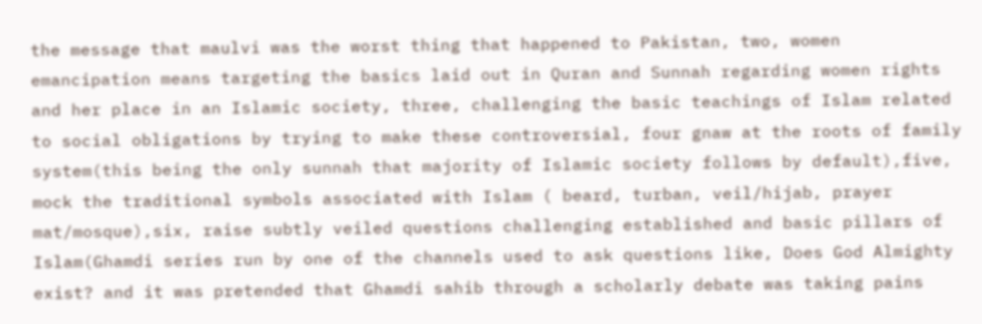the message that maulvi was the worst thing that happened to Pakistan, two, women emancipation means targeting the basics laid out in Quran and Sunnah regarding women rights and her place in an Islamic society, three, challenging the basic teachings of Islam related to social obligations by trying to make these controversial, four gnaw at the roots of family system(this being the only sunnah that majority of Islamic society follows by default),five, mock the traditional symbols associated with Islam ( beard, turban, veil/hijab, prayer mat/mosque),six, raise subtly veiled questions challenging established and basic pillars of Islam(Ghamdi series run by one of the channels used to ask questions like, Does God Almighty exist? and it was pretended that Ghamdi sahib through a scholarly debate was taking pains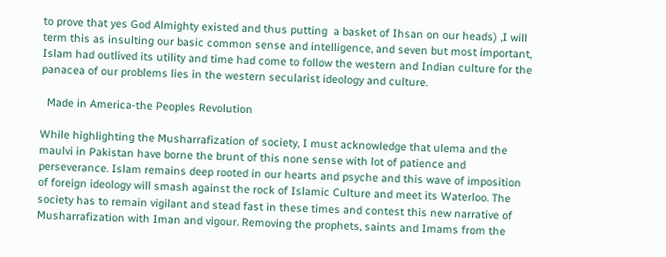to prove that yes God Almighty existed and thus putting  a basket of Ihsan on our heads) ,I will term this as insulting our basic common sense and intelligence, and seven but most important, Islam had outlived its utility and time had come to follow the western and Indian culture for the panacea of our problems lies in the western secularist ideology and culture.

  Made in America-the Peoples Revolution

While highlighting the Musharrafization of society, I must acknowledge that ulema and the maulvi in Pakistan have borne the brunt of this none sense with lot of patience and perseverance. Islam remains deep rooted in our hearts and psyche and this wave of imposition of foreign ideology will smash against the rock of Islamic Culture and meet its Waterloo. The society has to remain vigilant and stead fast in these times and contest this new narrative of Musharrafization with Iman and vigour. Removing the prophets, saints and Imams from the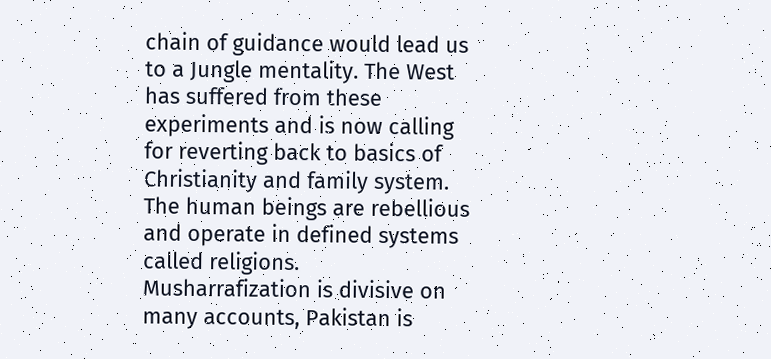chain of guidance would lead us to a Jungle mentality. The West has suffered from these experiments and is now calling for reverting back to basics of Christianity and family system. The human beings are rebellious and operate in defined systems called religions. Musharrafization is divisive on many accounts, Pakistan is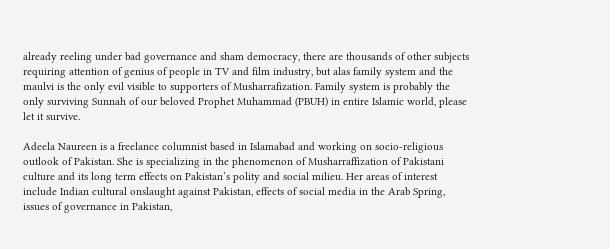already reeling under bad governance and sham democracy, there are thousands of other subjects requiring attention of genius of people in TV and film industry, but alas family system and the maulvi is the only evil visible to supporters of Musharrafization. Family system is probably the only surviving Sunnah of our beloved Prophet Muhammad (PBUH) in entire Islamic world, please let it survive.

Adeela Naureen is a freelance columnist based in Islamabad and working on socio-religious outlook of Pakistan. She is specializing in the phenomenon of Musharraffization of Pakistani culture and its long term effects on Pakistan’s polity and social milieu. Her areas of interest include Indian cultural onslaught against Pakistan, effects of social media in the Arab Spring, issues of governance in Pakistan,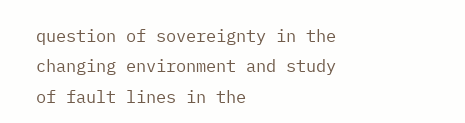question of sovereignty in the changing environment and study of fault lines in the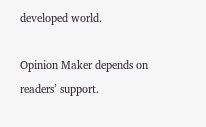developed world.

Opinion Maker depends on readers’ support.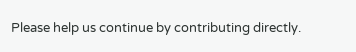Please help us continue by contributing directly.